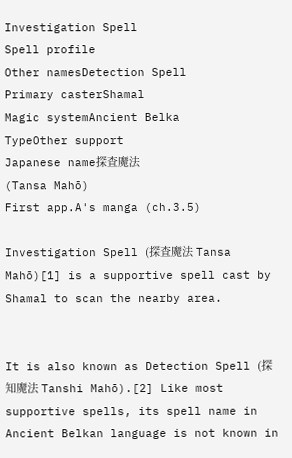Investigation Spell
Spell profile
Other namesDetection Spell
Primary casterShamal
Magic systemAncient Belka
TypeOther support
Japanese name探査魔法
(Tansa Mahō)
First app.A's manga (ch.3.5)

Investigation Spell (探査魔法 Tansa Mahō)[1] is a supportive spell cast by Shamal to scan the nearby area.


It is also known as Detection Spell (探知魔法 Tanshi Mahō).[2] Like most supportive spells, its spell name in Ancient Belkan language is not known in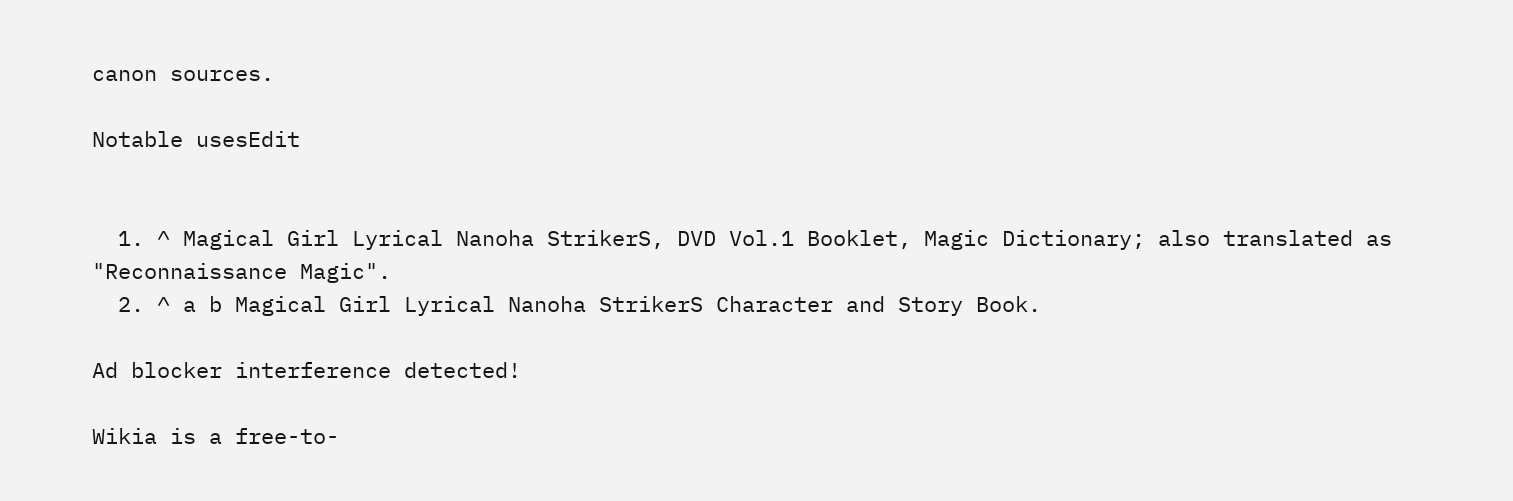canon sources.

Notable usesEdit


  1. ^ Magical Girl Lyrical Nanoha StrikerS, DVD Vol.1 Booklet, Magic Dictionary; also translated as "Reconnaissance Magic".
  2. ^ a b Magical Girl Lyrical Nanoha StrikerS Character and Story Book.

Ad blocker interference detected!

Wikia is a free-to-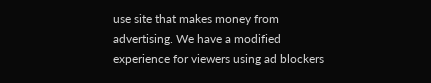use site that makes money from advertising. We have a modified experience for viewers using ad blockers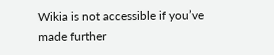Wikia is not accessible if you’ve made further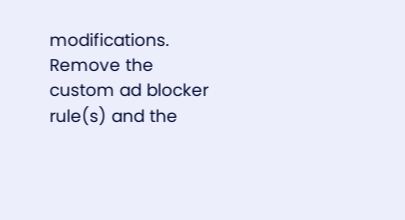modifications. Remove the custom ad blocker rule(s) and the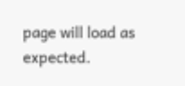page will load as expected.